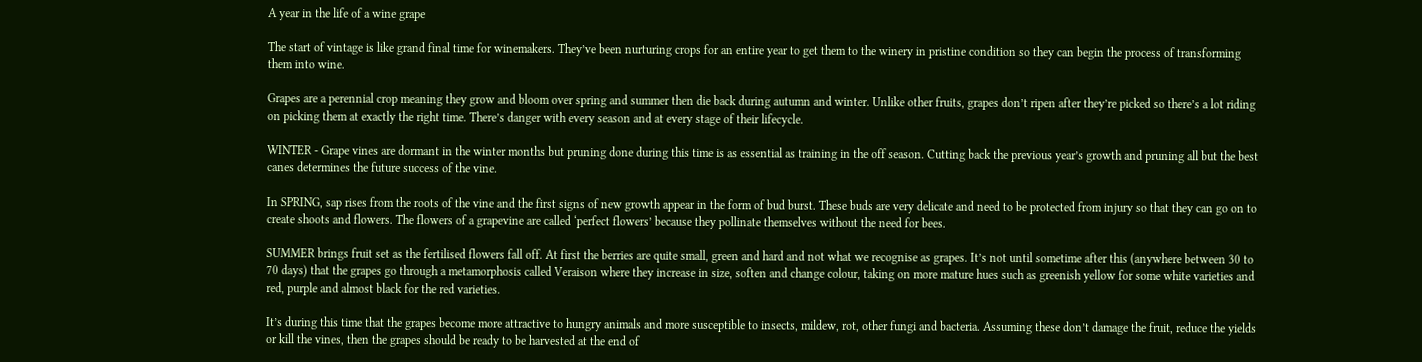A year in the life of a wine grape

The start of vintage is like grand final time for winemakers. They’ve been nurturing crops for an entire year to get them to the winery in pristine condition so they can begin the process of transforming them into wine.

Grapes are a perennial crop meaning they grow and bloom over spring and summer then die back during autumn and winter. Unlike other fruits, grapes don’t ripen after they’re picked so there’s a lot riding on picking them at exactly the right time. There’s danger with every season and at every stage of their lifecycle.

WINTER - Grape vines are dormant in the winter months but pruning done during this time is as essential as training in the off season. Cutting back the previous year’s growth and pruning all but the best canes determines the future success of the vine.

In SPRING, sap rises from the roots of the vine and the first signs of new growth appear in the form of bud burst. These buds are very delicate and need to be protected from injury so that they can go on to create shoots and flowers. The flowers of a grapevine are called ‘perfect flowers’ because they pollinate themselves without the need for bees.

SUMMER brings fruit set as the fertilised flowers fall off. At first the berries are quite small, green and hard and not what we recognise as grapes. It’s not until sometime after this (anywhere between 30 to 70 days) that the grapes go through a metamorphosis called Veraison where they increase in size, soften and change colour, taking on more mature hues such as greenish yellow for some white varieties and red, purple and almost black for the red varieties.

It’s during this time that the grapes become more attractive to hungry animals and more susceptible to insects, mildew, rot, other fungi and bacteria. Assuming these don’t damage the fruit, reduce the yields or kill the vines, then the grapes should be ready to be harvested at the end of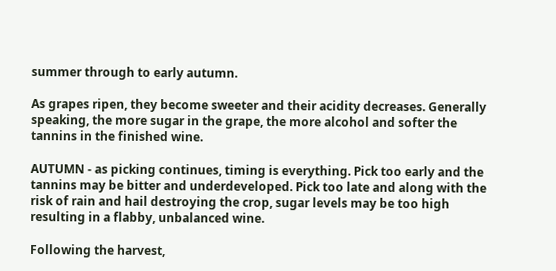summer through to early autumn.

As grapes ripen, they become sweeter and their acidity decreases. Generally speaking, the more sugar in the grape, the more alcohol and softer the tannins in the finished wine.

AUTUMN - as picking continues, timing is everything. Pick too early and the tannins may be bitter and underdeveloped. Pick too late and along with the risk of rain and hail destroying the crop, sugar levels may be too high resulting in a flabby, unbalanced wine.

Following the harvest,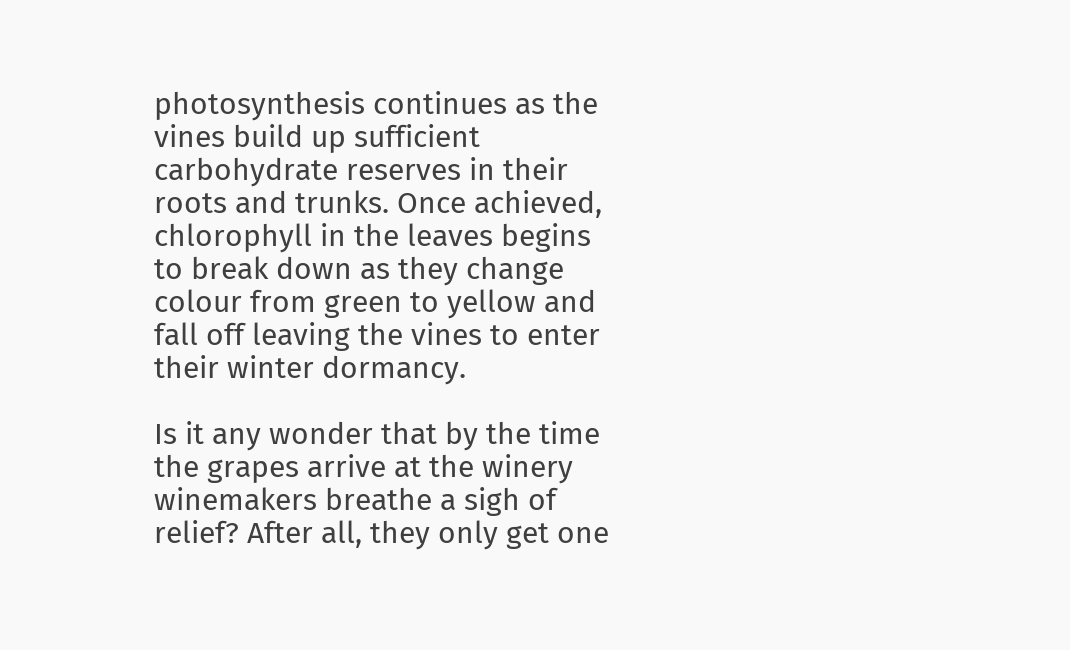photosynthesis continues as the vines build up sufficient carbohydrate reserves in their roots and trunks. Once achieved, chlorophyll in the leaves begins to break down as they change colour from green to yellow and fall off leaving the vines to enter their winter dormancy.

Is it any wonder that by the time the grapes arrive at the winery winemakers breathe a sigh of relief? After all, they only get one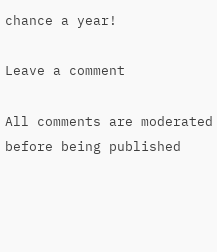chance a year!

Leave a comment

All comments are moderated before being published